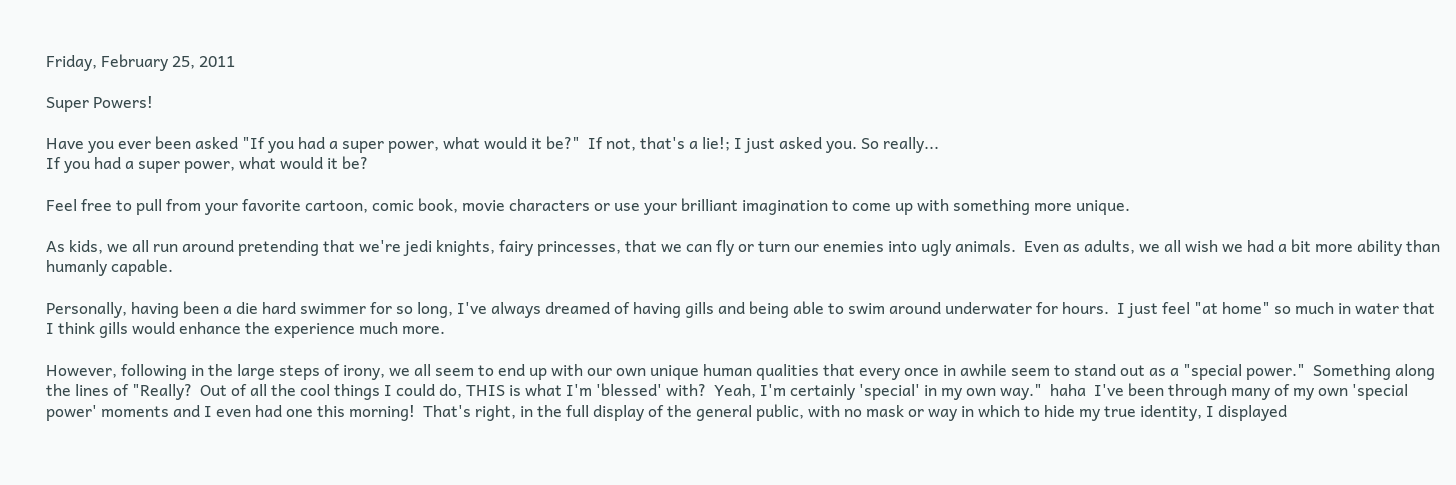Friday, February 25, 2011

Super Powers!

Have you ever been asked "If you had a super power, what would it be?"  If not, that's a lie!; I just asked you. So really...
If you had a super power, what would it be?

Feel free to pull from your favorite cartoon, comic book, movie characters or use your brilliant imagination to come up with something more unique.

As kids, we all run around pretending that we're jedi knights, fairy princesses, that we can fly or turn our enemies into ugly animals.  Even as adults, we all wish we had a bit more ability than humanly capable.

Personally, having been a die hard swimmer for so long, I've always dreamed of having gills and being able to swim around underwater for hours.  I just feel "at home" so much in water that I think gills would enhance the experience much more.

However, following in the large steps of irony, we all seem to end up with our own unique human qualities that every once in awhile seem to stand out as a "special power."  Something along the lines of "Really?  Out of all the cool things I could do, THIS is what I'm 'blessed' with?  Yeah, I'm certainly 'special' in my own way."  haha  I've been through many of my own 'special power' moments and I even had one this morning!  That's right, in the full display of the general public, with no mask or way in which to hide my true identity, I displayed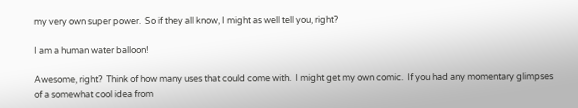my very own super power.  So if they all know, I might as well tell you, right?

I am a human water balloon!

Awesome, right?  Think of how many uses that could come with.  I might get my own comic.  If you had any momentary glimpses of a somewhat cool idea from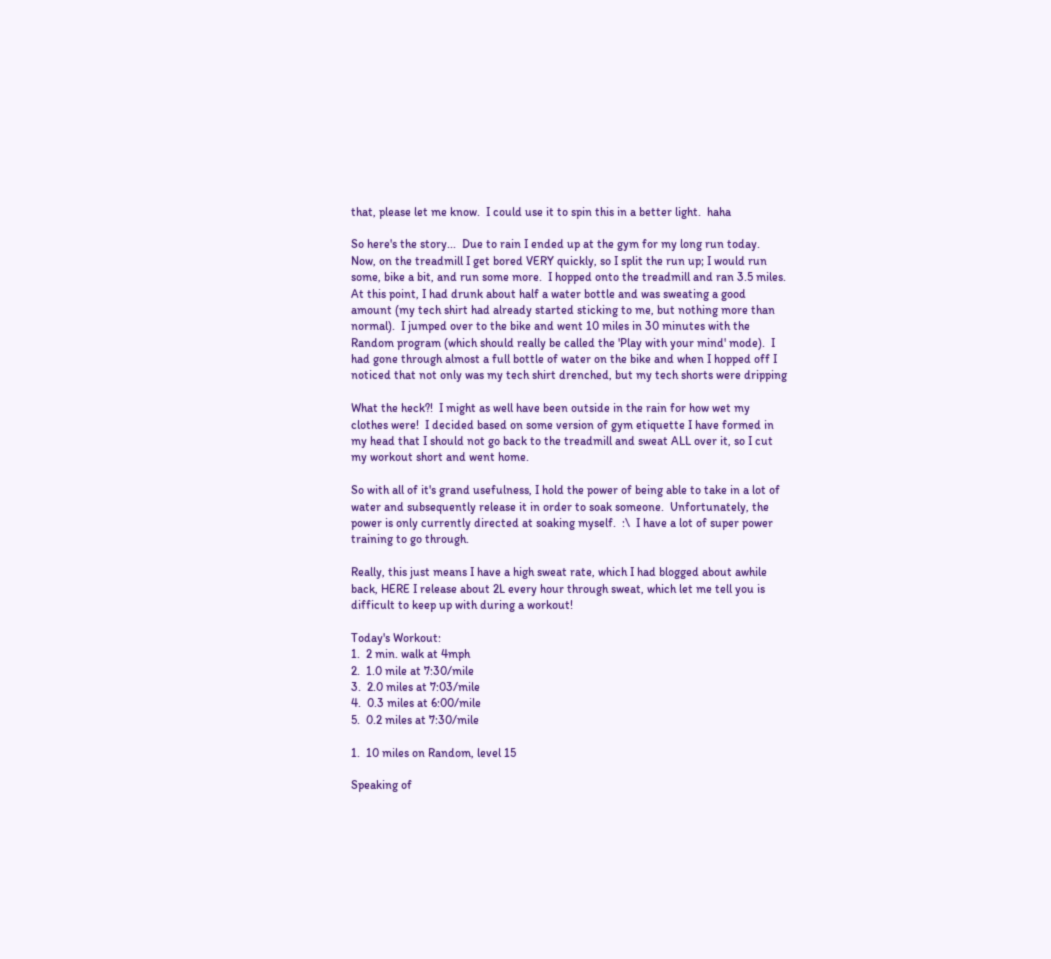that, please let me know.  I could use it to spin this in a better light.  haha

So here's the story...  Due to rain I ended up at the gym for my long run today.  Now, on the treadmill I get bored VERY quickly, so I split the run up; I would run some, bike a bit, and run some more.  I hopped onto the treadmill and ran 3.5 miles.  At this point, I had drunk about half a water bottle and was sweating a good amount (my tech shirt had already started sticking to me, but nothing more than normal).  I jumped over to the bike and went 10 miles in 30 minutes with the Random program (which should really be called the 'Play with your mind' mode).  I had gone through almost a full bottle of water on the bike and when I hopped off I noticed that not only was my tech shirt drenched, but my tech shorts were dripping

What the heck?!  I might as well have been outside in the rain for how wet my clothes were!  I decided based on some version of gym etiquette I have formed in my head that I should not go back to the treadmill and sweat ALL over it, so I cut my workout short and went home.

So with all of it's grand usefulness, I hold the power of being able to take in a lot of water and subsequently release it in order to soak someone.  Unfortunately, the power is only currently directed at soaking myself.  :\  I have a lot of super power training to go through.

Really, this just means I have a high sweat rate, which I had blogged about awhile back, HERE I release about 2L every hour through sweat, which let me tell you is difficult to keep up with during a workout!

Today's Workout:
1.  2 min. walk at 4mph
2.  1.0 mile at 7:30/mile
3.  2.0 miles at 7:03/mile
4.  0.3 miles at 6:00/mile
5.  0.2 miles at 7:30/mile

1.  10 miles on Random, level 15

Speaking of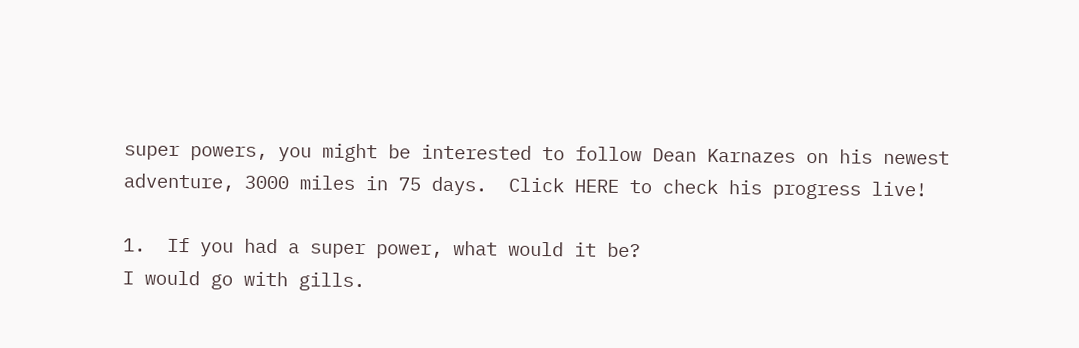super powers, you might be interested to follow Dean Karnazes on his newest adventure, 3000 miles in 75 days.  Click HERE to check his progress live!

1.  If you had a super power, what would it be?
I would go with gills.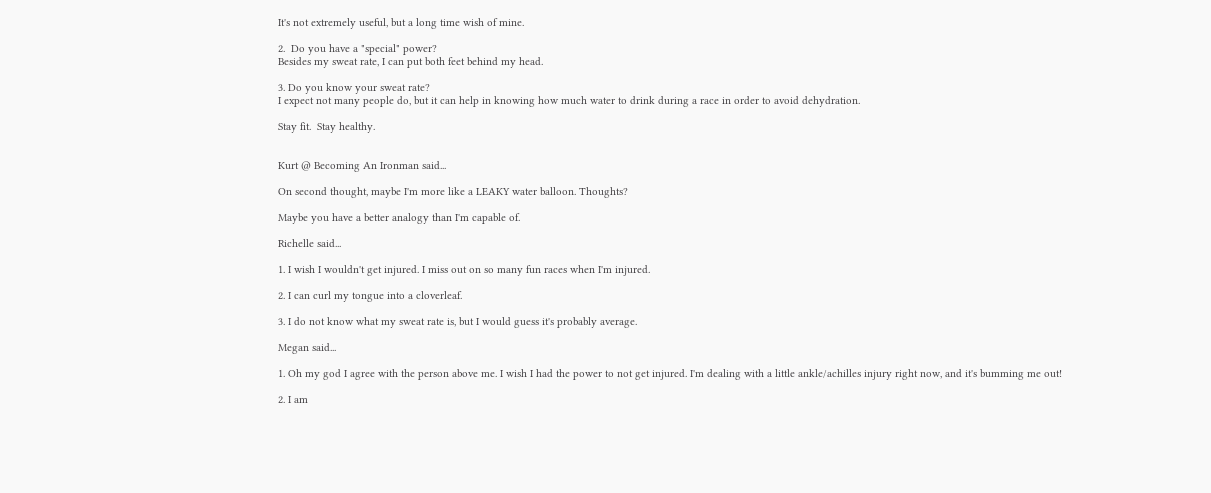It's not extremely useful, but a long time wish of mine.

2.  Do you have a "special" power?
Besides my sweat rate, I can put both feet behind my head.

3. Do you know your sweat rate?
I expect not many people do, but it can help in knowing how much water to drink during a race in order to avoid dehydration.

Stay fit.  Stay healthy.


Kurt @ Becoming An Ironman said...

On second thought, maybe I'm more like a LEAKY water balloon. Thoughts?

Maybe you have a better analogy than I'm capable of.

Richelle said...

1. I wish I wouldn't get injured. I miss out on so many fun races when I'm injured.

2. I can curl my tongue into a cloverleaf.

3. I do not know what my sweat rate is, but I would guess it's probably average.

Megan said...

1. Oh my god I agree with the person above me. I wish I had the power to not get injured. I'm dealing with a little ankle/achilles injury right now, and it's bumming me out!

2. I am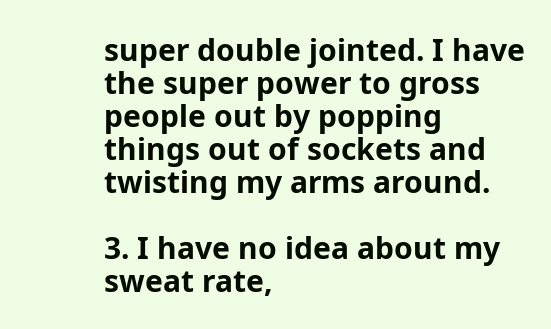super double jointed. I have the super power to gross people out by popping things out of sockets and twisting my arms around.

3. I have no idea about my sweat rate,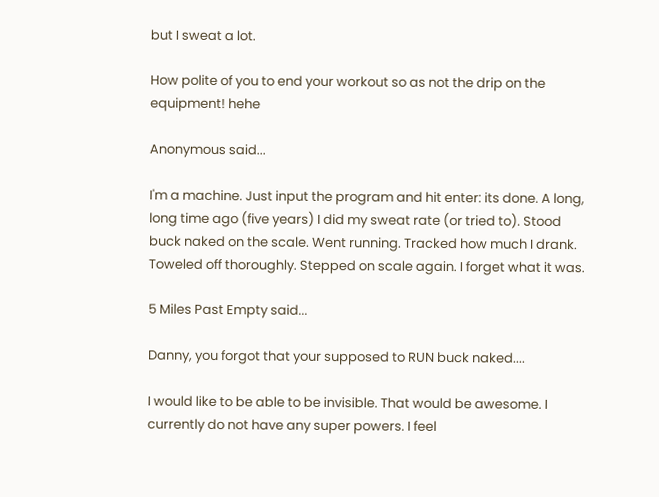but I sweat a lot.

How polite of you to end your workout so as not the drip on the equipment! hehe

Anonymous said...

I'm a machine. Just input the program and hit enter: its done. A long, long time ago (five years) I did my sweat rate (or tried to). Stood buck naked on the scale. Went running. Tracked how much I drank. Toweled off thoroughly. Stepped on scale again. I forget what it was.

5 Miles Past Empty said...

Danny, you forgot that your supposed to RUN buck naked....

I would like to be able to be invisible. That would be awesome. I currently do not have any super powers. I feel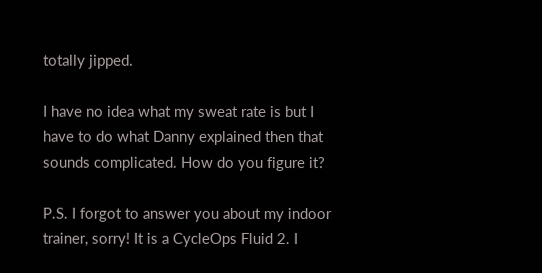totally jipped.

I have no idea what my sweat rate is but I have to do what Danny explained then that sounds complicated. How do you figure it?

P.S. I forgot to answer you about my indoor trainer, sorry! It is a CycleOps Fluid 2. I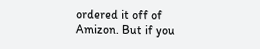ordered it off of Amizon. But if you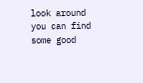look around you can find some good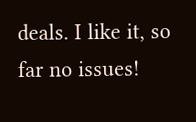deals. I like it, so far no issues!